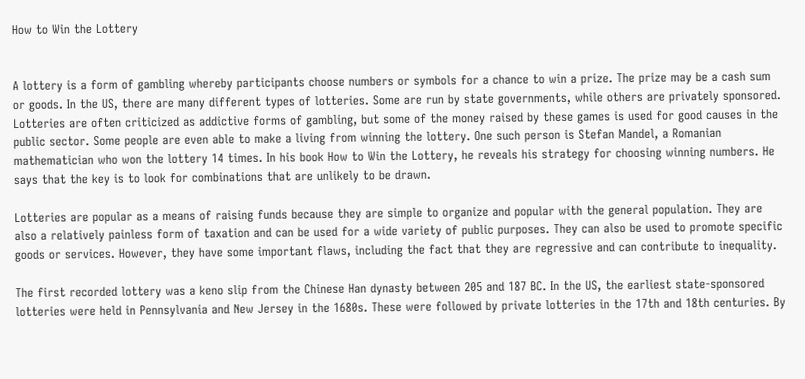How to Win the Lottery


A lottery is a form of gambling whereby participants choose numbers or symbols for a chance to win a prize. The prize may be a cash sum or goods. In the US, there are many different types of lotteries. Some are run by state governments, while others are privately sponsored. Lotteries are often criticized as addictive forms of gambling, but some of the money raised by these games is used for good causes in the public sector. Some people are even able to make a living from winning the lottery. One such person is Stefan Mandel, a Romanian mathematician who won the lottery 14 times. In his book How to Win the Lottery, he reveals his strategy for choosing winning numbers. He says that the key is to look for combinations that are unlikely to be drawn.

Lotteries are popular as a means of raising funds because they are simple to organize and popular with the general population. They are also a relatively painless form of taxation and can be used for a wide variety of public purposes. They can also be used to promote specific goods or services. However, they have some important flaws, including the fact that they are regressive and can contribute to inequality.

The first recorded lottery was a keno slip from the Chinese Han dynasty between 205 and 187 BC. In the US, the earliest state-sponsored lotteries were held in Pennsylvania and New Jersey in the 1680s. These were followed by private lotteries in the 17th and 18th centuries. By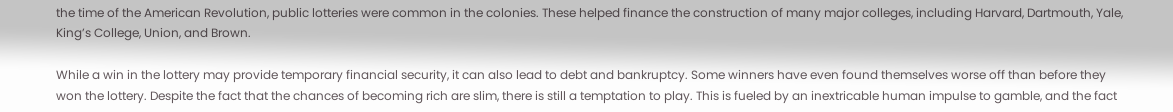the time of the American Revolution, public lotteries were common in the colonies. These helped finance the construction of many major colleges, including Harvard, Dartmouth, Yale, King’s College, Union, and Brown.

While a win in the lottery may provide temporary financial security, it can also lead to debt and bankruptcy. Some winners have even found themselves worse off than before they won the lottery. Despite the fact that the chances of becoming rich are slim, there is still a temptation to play. This is fueled by an inextricable human impulse to gamble, and the fact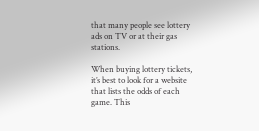that many people see lottery ads on TV or at their gas stations.

When buying lottery tickets, it’s best to look for a website that lists the odds of each game. This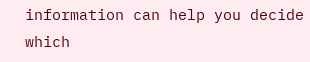information can help you decide which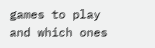games to play and which ones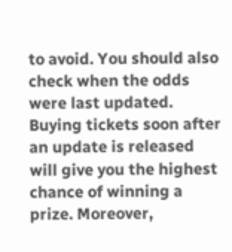to avoid. You should also check when the odds were last updated. Buying tickets soon after an update is released will give you the highest chance of winning a prize. Moreover,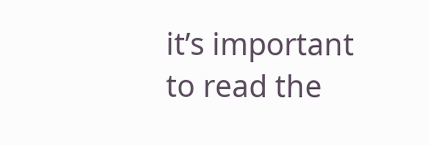it’s important to read the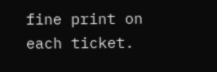fine print on each ticket.